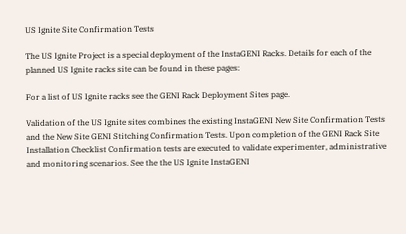US Ignite Site Confirmation Tests

The US Ignite Project is a special deployment of the InstaGENI Racks. Details for each of the planned US Ignite racks site can be found in these pages:

For a list of US Ignite racks see the GENI Rack Deployment Sites page.

Validation of the US Ignite sites combines the existing InstaGENI New Site Confirmation Tests and the New Site GENI Stitching Confirmation Tests. Upon completion of the GENI Rack Site Installation Checklist Confirmation tests are executed to validate experimenter, administrative and monitoring scenarios. See the the US Ignite InstaGENI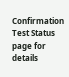Confirmation Test Status page for details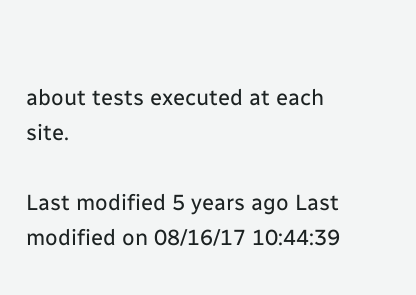about tests executed at each site.

Last modified 5 years ago Last modified on 08/16/17 10:44:39